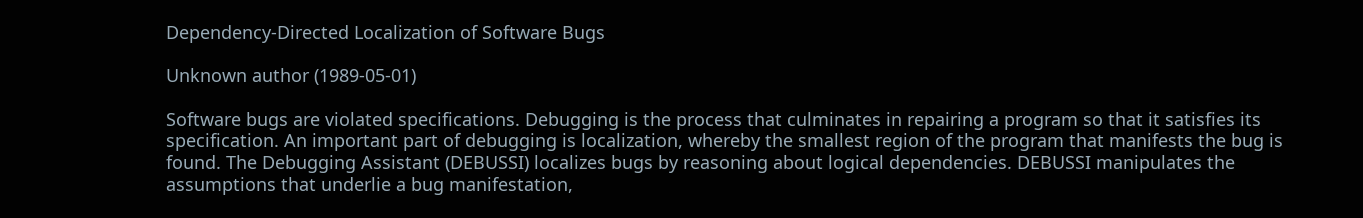Dependency-Directed Localization of Software Bugs

Unknown author (1989-05-01)

Software bugs are violated specifications. Debugging is the process that culminates in repairing a program so that it satisfies its specification. An important part of debugging is localization, whereby the smallest region of the program that manifests the bug is found. The Debugging Assistant (DEBUSSI) localizes bugs by reasoning about logical dependencies. DEBUSSI manipulates the assumptions that underlie a bug manifestation,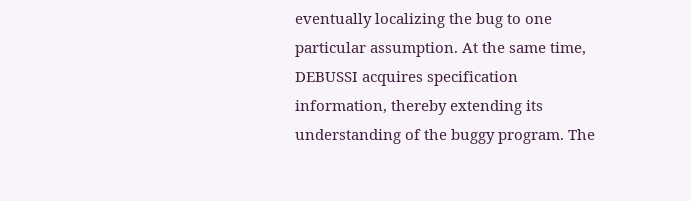eventually localizing the bug to one particular assumption. At the same time, DEBUSSI acquires specification information, thereby extending its understanding of the buggy program. The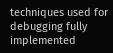techniques used for debugging fully implemented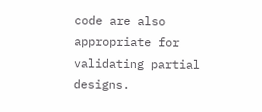code are also appropriate for validating partial designs.